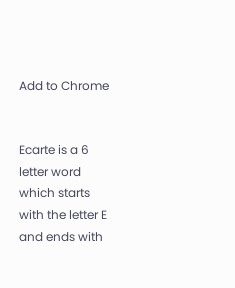Add to Chrome


Ecarte is a 6 letter word which starts with the letter E and ends with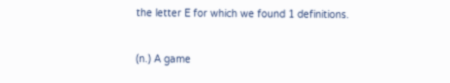the letter E for which we found 1 definitions.

(n.) A game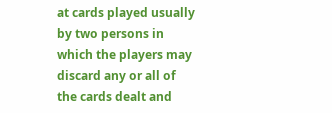at cards played usually by two persons in which the players may discard any or all of the cards dealt and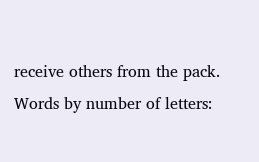receive others from the pack.
Words by number of letters: